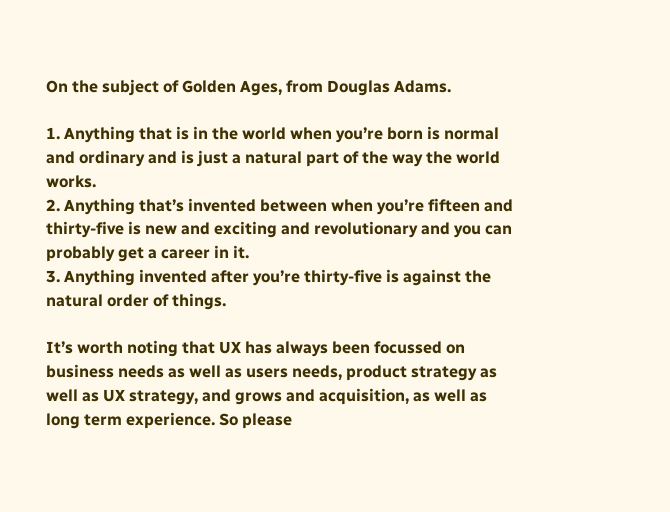On the subject of Golden Ages, from Douglas Adams.

1. Anything that is in the world when you’re born is normal and ordinary and is just a natural part of the way the world works.
2. Anything that’s invented between when you’re fifteen and thirty-five is new and exciting and revolutionary and you can probably get a career in it.
3. Anything invented after you’re thirty-five is against the natural order of things.

It’s worth noting that UX has always been focussed on business needs as well as users needs, product strategy as well as UX strategy, and grows and acquisition, as well as long term experience. So please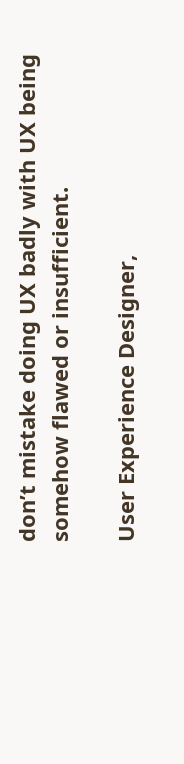don’t mistake doing UX badly with UX being somehow flawed or insufficient.

User Experience Designer,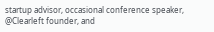startup advisor, occasional conference speaker, @Clearleft founder, and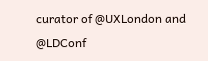curator of @UXLondon and @LDConf